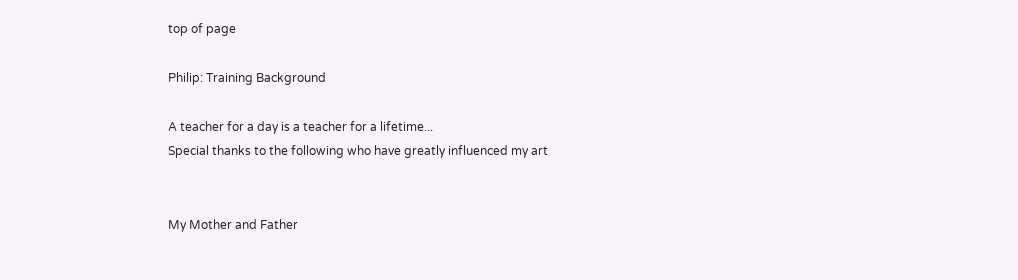top of page

Philip: Training Background

A teacher for a day is a teacher for a lifetime...
Special thanks to the following who have greatly influenced my art


My Mother and Father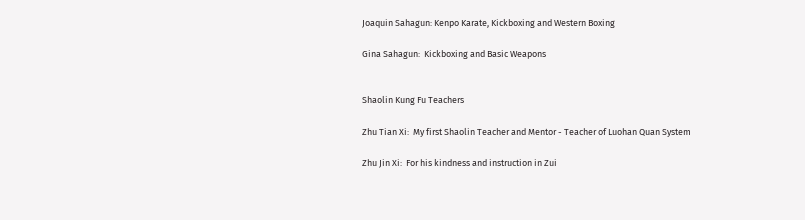Joaquin Sahagun: Kenpo Karate, Kickboxing and Western Boxing

Gina Sahagun:  Kickboxing and Basic Weapons


Shaolin Kung Fu Teachers

Zhu Tian Xi:  My first Shaolin Teacher and Mentor - Teacher of Luohan Quan System

Zhu Jin Xi:  For his kindness and instruction in Zui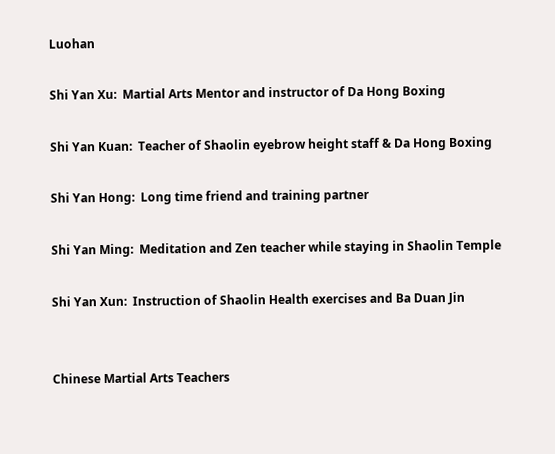Luohan

Shi Yan Xu:  Martial Arts Mentor and instructor of Da Hong Boxing

Shi Yan Kuan:  Teacher of Shaolin eyebrow height staff & Da Hong Boxing

Shi Yan Hong:  Long time friend and training partner

Shi Yan Ming:  Meditation and Zen teacher while staying in Shaolin Temple

Shi Yan Xun:  Instruction of Shaolin Health exercises and Ba Duan Jin


Chinese Martial Arts Teachers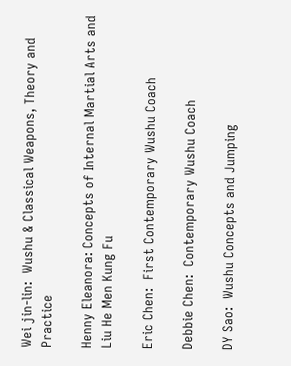Wei jin-lin:  Wushu & Classical Weapons, Theory and Practice

Henny Eleanora: Concepts of Internal Martial Arts and Liu He Men Kung Fu

Eric Chen:  First Contemporary Wushu Coach

Debbie Chen:  Contemporary Wushu Coach

DY Sao:  Wushu Concepts and Jumping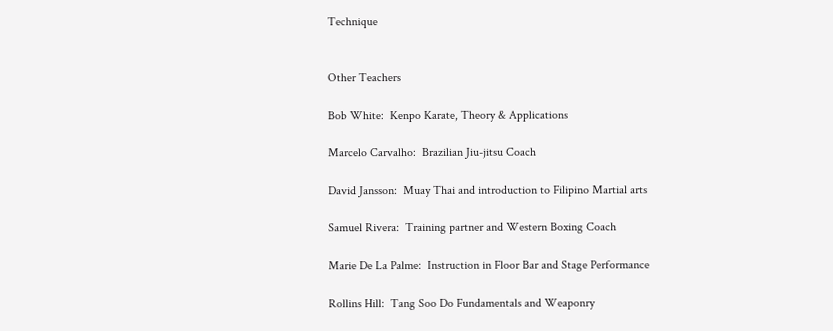Technique


Other Teachers

Bob White:  Kenpo Karate, Theory & Applications

Marcelo Carvalho:  Brazilian Jiu-jitsu Coach

David Jansson:  Muay Thai and introduction to Filipino Martial arts

Samuel Rivera:  Training partner and Western Boxing Coach

Marie De La Palme:  Instruction in Floor Bar and Stage Performance

Rollins Hill:  Tang Soo Do Fundamentals and Weaponry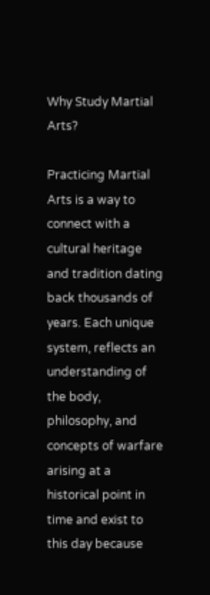Why Study Martial Arts?

Practicing Martial Arts is a way to connect with a cultural heritage and tradition dating back thousands of years. Each unique system, reflects an understanding of the body, philosophy, and concepts of warfare arising at a historical point in time and exist to this day because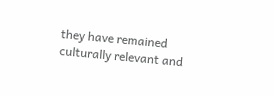they have remained culturally relevant and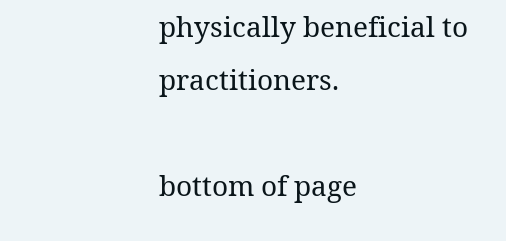physically beneficial to practitioners.

bottom of page